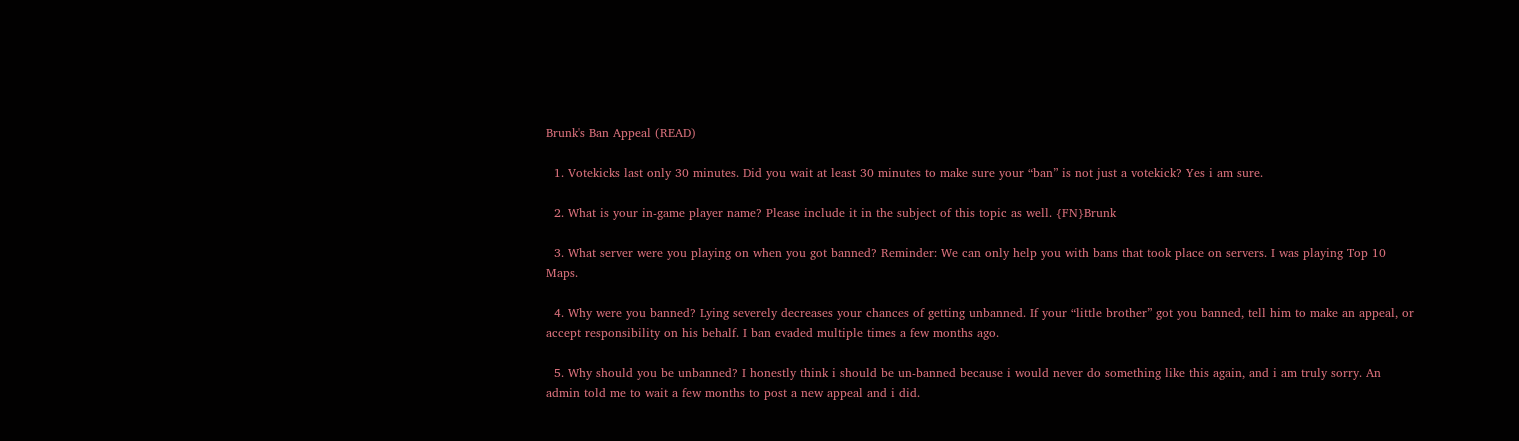Brunk's Ban Appeal (READ)

  1. Votekicks last only 30 minutes. Did you wait at least 30 minutes to make sure your “ban” is not just a votekick? Yes i am sure.

  2. What is your in-game player name? Please include it in the subject of this topic as well. {FN}Brunk

  3. What server were you playing on when you got banned? Reminder: We can only help you with bans that took place on servers. I was playing Top 10 Maps.

  4. Why were you banned? Lying severely decreases your chances of getting unbanned. If your “little brother” got you banned, tell him to make an appeal, or accept responsibility on his behalf. I ban evaded multiple times a few months ago.

  5. Why should you be unbanned? I honestly think i should be un-banned because i would never do something like this again, and i am truly sorry. An admin told me to wait a few months to post a new appeal and i did.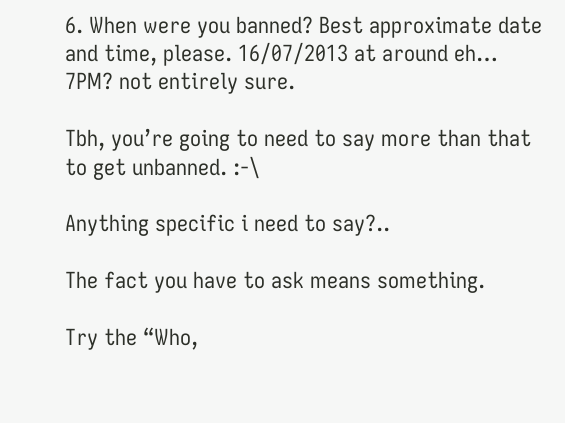6. When were you banned? Best approximate date and time, please. 16/07/2013 at around eh… 7PM? not entirely sure.

Tbh, you’re going to need to say more than that to get unbanned. :-\

Anything specific i need to say?..

The fact you have to ask means something.

Try the “Who,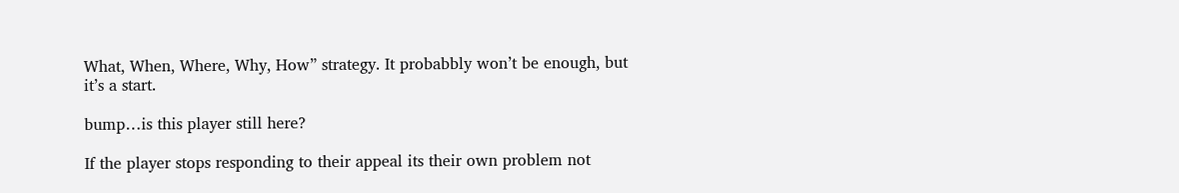What, When, Where, Why, How” strategy. It probabbly won’t be enough, but it’s a start.

bump…is this player still here?

If the player stops responding to their appeal its their own problem not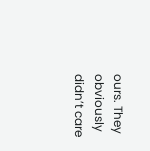ours. They obviously didn’t care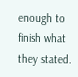enough to finish what they stated.